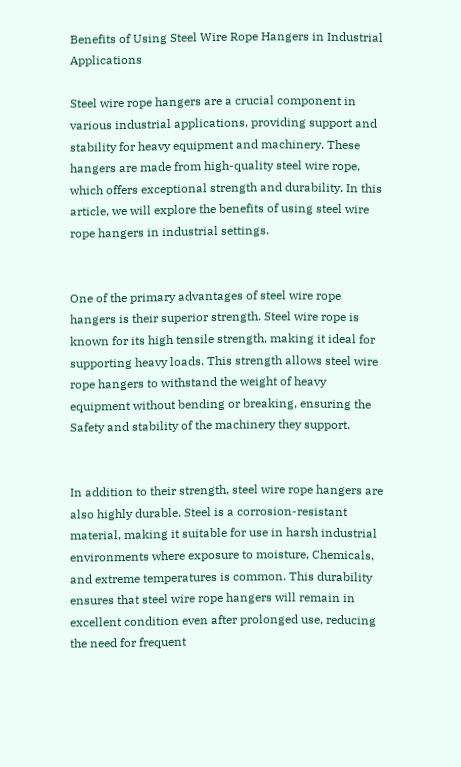Benefits of Using Steel Wire Rope Hangers in Industrial Applications

Steel wire rope hangers are a crucial component in various industrial applications, providing support and stability for heavy equipment and machinery. These hangers are made from high-quality steel wire rope, which offers exceptional strength and durability. In this article, we will explore the benefits of using steel wire rope hangers in industrial settings.


One of the primary advantages of steel wire rope hangers is their superior strength. Steel wire rope is known for its high tensile strength, making it ideal for supporting heavy loads. This strength allows steel wire rope hangers to withstand the weight of heavy equipment without bending or breaking, ensuring the Safety and stability of the machinery they support.


In addition to their strength, steel wire rope hangers are also highly durable. Steel is a corrosion-resistant material, making it suitable for use in harsh industrial environments where exposure to moisture, Chemicals, and extreme temperatures is common. This durability ensures that steel wire rope hangers will remain in excellent condition even after prolonged use, reducing the need for frequent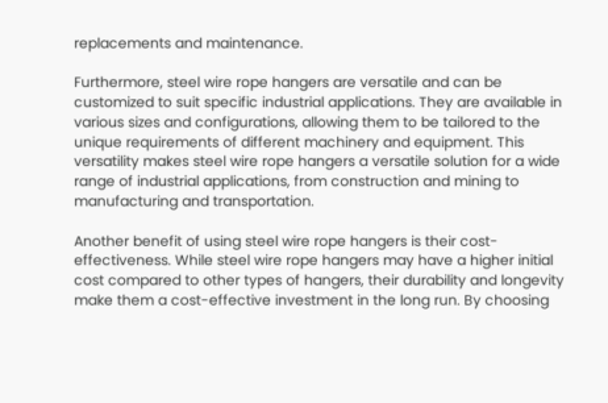replacements and maintenance.

Furthermore, steel wire rope hangers are versatile and can be customized to suit specific industrial applications. They are available in various sizes and configurations, allowing them to be tailored to the unique requirements of different machinery and equipment. This versatility makes steel wire rope hangers a versatile solution for a wide range of industrial applications, from construction and mining to manufacturing and transportation.

Another benefit of using steel wire rope hangers is their cost-effectiveness. While steel wire rope hangers may have a higher initial cost compared to other types of hangers, their durability and longevity make them a cost-effective investment in the long run. By choosing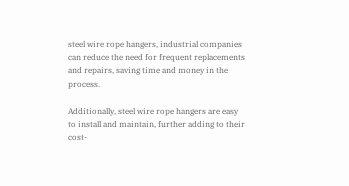steel wire rope hangers, industrial companies can reduce the need for frequent replacements and repairs, saving time and money in the process.

Additionally, steel wire rope hangers are easy to install and maintain, further adding to their cost-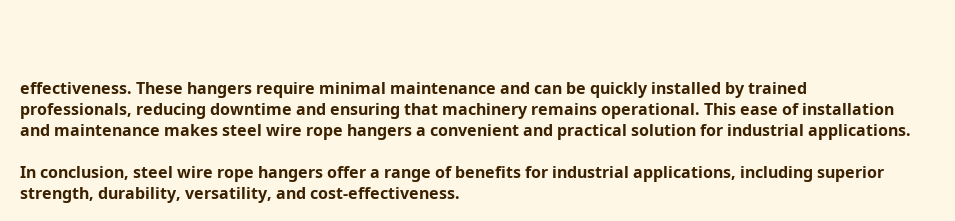effectiveness. These hangers require minimal maintenance and can be quickly installed by trained professionals, reducing downtime and ensuring that machinery remains operational. This ease of installation and maintenance makes steel wire rope hangers a convenient and practical solution for industrial applications.

In conclusion, steel wire rope hangers offer a range of benefits for industrial applications, including superior strength, durability, versatility, and cost-effectiveness.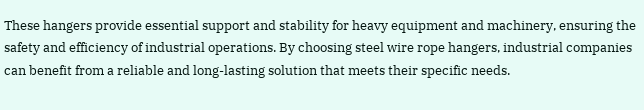These hangers provide essential support and stability for heavy equipment and machinery, ensuring the safety and efficiency of industrial operations. By choosing steel wire rope hangers, industrial companies can benefit from a reliable and long-lasting solution that meets their specific needs.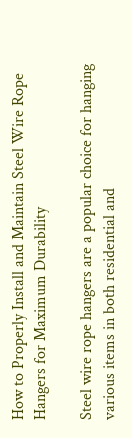How to Properly Install and Maintain Steel Wire Rope Hangers for Maximum Durability

Steel wire rope hangers are a popular choice for hanging various items in both residential and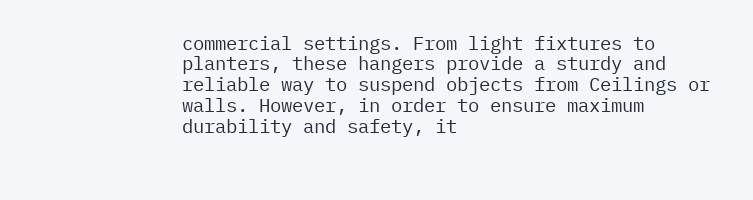commercial settings. From light fixtures to planters, these hangers provide a sturdy and reliable way to suspend objects from Ceilings or walls. However, in order to ensure maximum durability and safety, it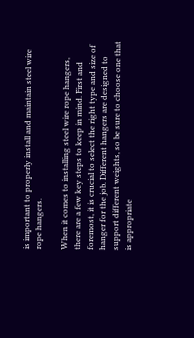is important to properly install and maintain steel wire rope hangers.

When it comes to installing steel wire rope hangers, there are a few key steps to keep in mind. First and foremost, it is crucial to select the right type and size of hanger for the job. Different hangers are designed to support different weights, so be sure to choose one that is appropriate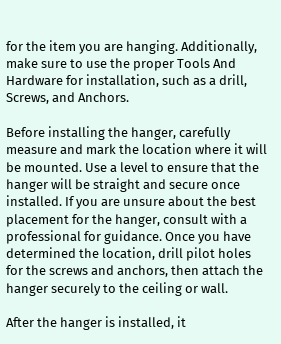for the item you are hanging. Additionally, make sure to use the proper Tools And Hardware for installation, such as a drill, Screws, and Anchors.

Before installing the hanger, carefully measure and mark the location where it will be mounted. Use a level to ensure that the hanger will be straight and secure once installed. If you are unsure about the best placement for the hanger, consult with a professional for guidance. Once you have determined the location, drill pilot holes for the screws and anchors, then attach the hanger securely to the ceiling or wall.

After the hanger is installed, it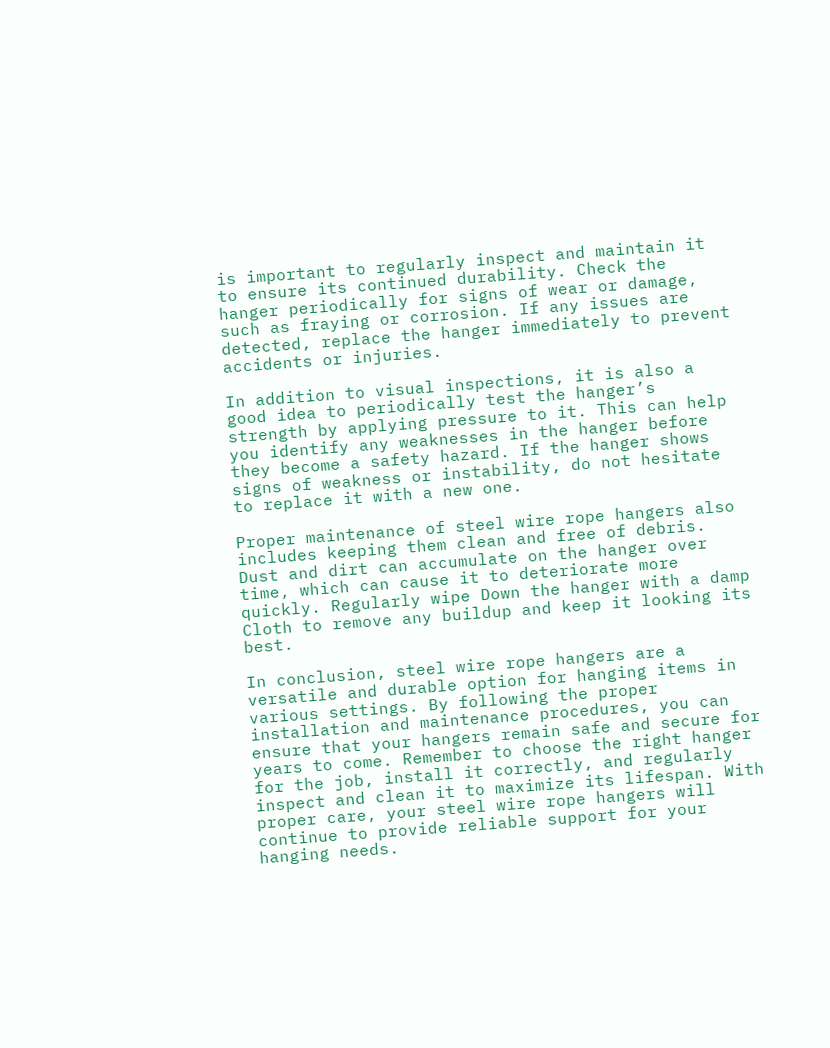is important to regularly inspect and maintain it to ensure its continued durability. Check the hanger periodically for signs of wear or damage, such as fraying or corrosion. If any issues are detected, replace the hanger immediately to prevent accidents or injuries.

In addition to visual inspections, it is also a good idea to periodically test the hanger’s strength by applying pressure to it. This can help you identify any weaknesses in the hanger before they become a safety hazard. If the hanger shows signs of weakness or instability, do not hesitate to replace it with a new one.

Proper maintenance of steel wire rope hangers also includes keeping them clean and free of debris. Dust and dirt can accumulate on the hanger over time, which can cause it to deteriorate more quickly. Regularly wipe Down the hanger with a damp Cloth to remove any buildup and keep it looking its best.

In conclusion, steel wire rope hangers are a versatile and durable option for hanging items in various settings. By following the proper installation and maintenance procedures, you can ensure that your hangers remain safe and secure for years to come. Remember to choose the right hanger for the job, install it correctly, and regularly inspect and clean it to maximize its lifespan. With proper care, your steel wire rope hangers will continue to provide reliable support for your hanging needs.